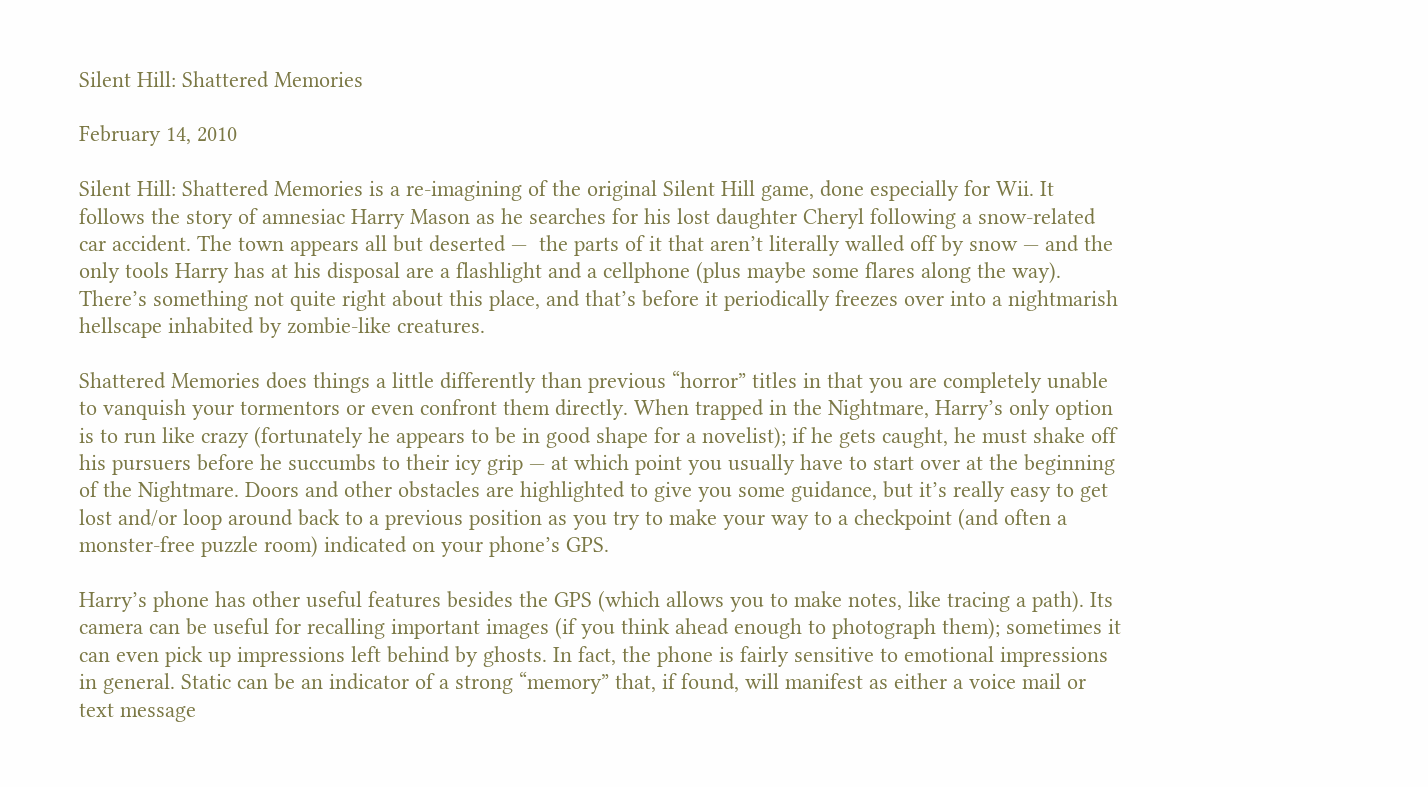Silent Hill: Shattered Memories

February 14, 2010

Silent Hill: Shattered Memories is a re-imagining of the original Silent Hill game, done especially for Wii. It follows the story of amnesiac Harry Mason as he searches for his lost daughter Cheryl following a snow-related car accident. The town appears all but deserted —  the parts of it that aren’t literally walled off by snow — and the only tools Harry has at his disposal are a flashlight and a cellphone (plus maybe some flares along the way). There’s something not quite right about this place, and that’s before it periodically freezes over into a nightmarish hellscape inhabited by zombie-like creatures.

Shattered Memories does things a little differently than previous “horror” titles in that you are completely unable to vanquish your tormentors or even confront them directly. When trapped in the Nightmare, Harry’s only option is to run like crazy (fortunately he appears to be in good shape for a novelist); if he gets caught, he must shake off his pursuers before he succumbs to their icy grip — at which point you usually have to start over at the beginning of the Nightmare. Doors and other obstacles are highlighted to give you some guidance, but it’s really easy to get lost and/or loop around back to a previous position as you try to make your way to a checkpoint (and often a monster-free puzzle room) indicated on your phone’s GPS.

Harry’s phone has other useful features besides the GPS (which allows you to make notes, like tracing a path). Its camera can be useful for recalling important images (if you think ahead enough to photograph them); sometimes it can even pick up impressions left behind by ghosts. In fact, the phone is fairly sensitive to emotional impressions in general. Static can be an indicator of a strong “memory” that, if found, will manifest as either a voice mail or text message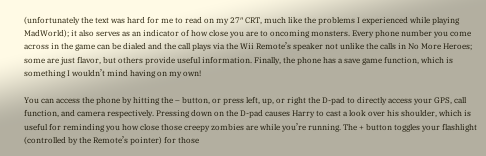(unfortunately the text was hard for me to read on my 27″ CRT, much like the problems I experienced while playing MadWorld); it also serves as an indicator of how close you are to oncoming monsters. Every phone number you come across in the game can be dialed and the call plays via the Wii Remote’s speaker not unlike the calls in No More Heroes; some are just flavor, but others provide useful information. Finally, the phone has a save game function, which is something I wouldn’t mind having on my own!

You can access the phone by hitting the – button, or press left, up, or right the D-pad to directly access your GPS, call function, and camera respectively. Pressing down on the D-pad causes Harry to cast a look over his shoulder, which is useful for reminding you how close those creepy zombies are while you’re running. The + button toggles your flashlight (controlled by the Remote’s pointer) for those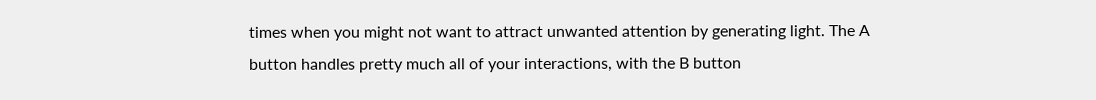times when you might not want to attract unwanted attention by generating light. The A button handles pretty much all of your interactions, with the B button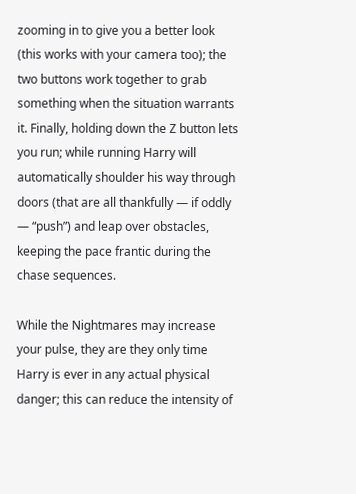zooming in to give you a better look (this works with your camera too); the two buttons work together to grab something when the situation warrants it. Finally, holding down the Z button lets you run; while running Harry will automatically shoulder his way through doors (that are all thankfully — if oddly — “push”) and leap over obstacles, keeping the pace frantic during the chase sequences.

While the Nightmares may increase your pulse, they are they only time Harry is ever in any actual physical danger; this can reduce the intensity of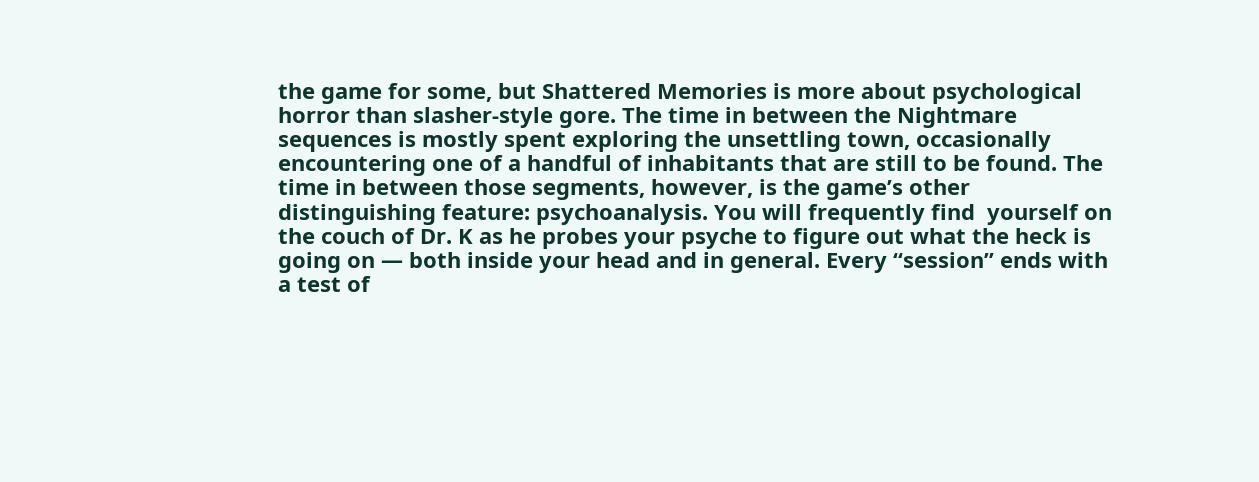the game for some, but Shattered Memories is more about psychological horror than slasher-style gore. The time in between the Nightmare sequences is mostly spent exploring the unsettling town, occasionally encountering one of a handful of inhabitants that are still to be found. The time in between those segments, however, is the game’s other distinguishing feature: psychoanalysis. You will frequently find  yourself on the couch of Dr. K as he probes your psyche to figure out what the heck is going on — both inside your head and in general. Every “session” ends with a test of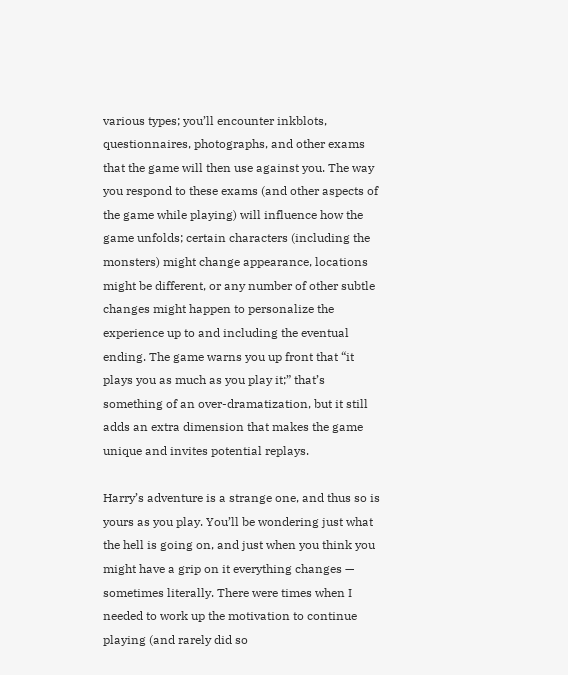various types; you’ll encounter inkblots, questionnaires, photographs, and other exams that the game will then use against you. The way you respond to these exams (and other aspects of the game while playing) will influence how the game unfolds; certain characters (including the monsters) might change appearance, locations might be different, or any number of other subtle changes might happen to personalize the experience up to and including the eventual ending. The game warns you up front that “it plays you as much as you play it;” that’s something of an over-dramatization, but it still adds an extra dimension that makes the game unique and invites potential replays.

Harry’s adventure is a strange one, and thus so is yours as you play. You’ll be wondering just what the hell is going on, and just when you think you might have a grip on it everything changes — sometimes literally. There were times when I needed to work up the motivation to continue playing (and rarely did so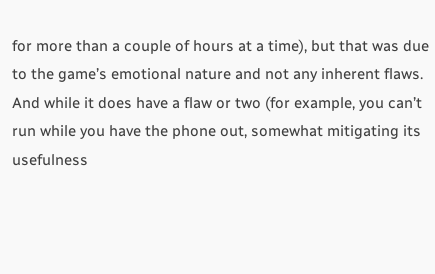for more than a couple of hours at a time), but that was due to the game’s emotional nature and not any inherent flaws. And while it does have a flaw or two (for example, you can’t run while you have the phone out, somewhat mitigating its usefulness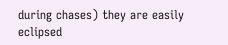during chases) they are easily eclipsed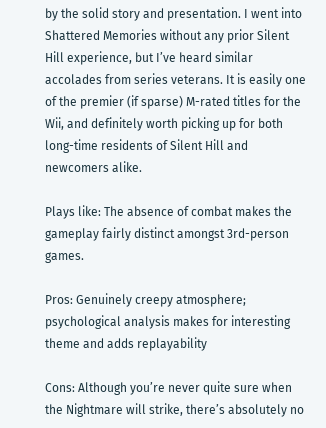by the solid story and presentation. I went into Shattered Memories without any prior Silent Hill experience, but I’ve heard similar accolades from series veterans. It is easily one of the premier (if sparse) M-rated titles for the Wii, and definitely worth picking up for both long-time residents of Silent Hill and newcomers alike.

Plays like: The absence of combat makes the gameplay fairly distinct amongst 3rd-person games.

Pros: Genuinely creepy atmosphere; psychological analysis makes for interesting theme and adds replayability

Cons: Although you’re never quite sure when the Nightmare will strike, there’s absolutely no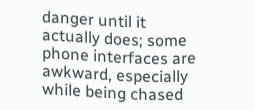danger until it actually does; some phone interfaces are awkward, especially while being chased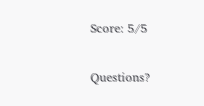Score: 5/5

Questions?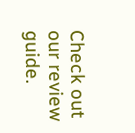Check out our review guide.